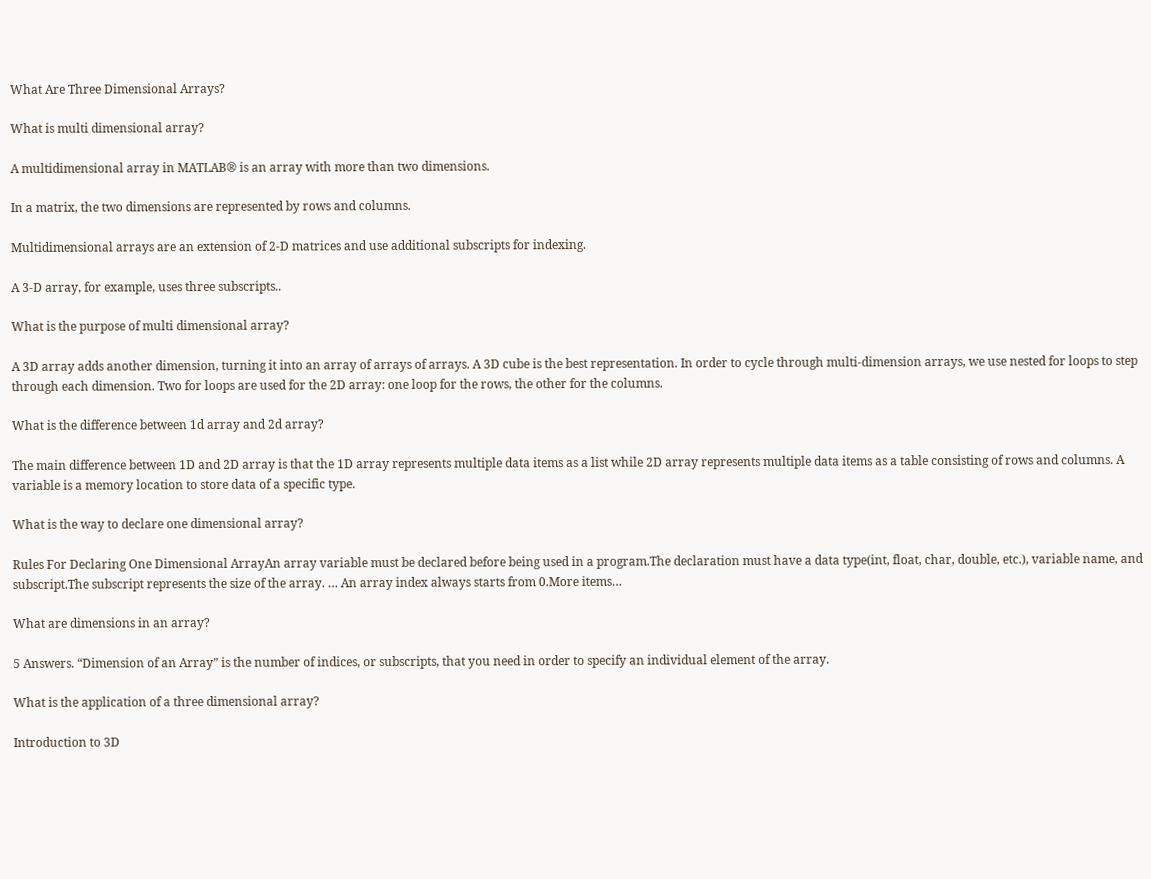What Are Three Dimensional Arrays?

What is multi dimensional array?

A multidimensional array in MATLAB® is an array with more than two dimensions.

In a matrix, the two dimensions are represented by rows and columns.

Multidimensional arrays are an extension of 2-D matrices and use additional subscripts for indexing.

A 3-D array, for example, uses three subscripts..

What is the purpose of multi dimensional array?

A 3D array adds another dimension, turning it into an array of arrays of arrays. A 3D cube is the best representation. In order to cycle through multi-dimension arrays, we use nested for loops to step through each dimension. Two for loops are used for the 2D array: one loop for the rows, the other for the columns.

What is the difference between 1d array and 2d array?

The main difference between 1D and 2D array is that the 1D array represents multiple data items as a list while 2D array represents multiple data items as a table consisting of rows and columns. A variable is a memory location to store data of a specific type.

What is the way to declare one dimensional array?

Rules For Declaring One Dimensional ArrayAn array variable must be declared before being used in a program.The declaration must have a data type(int, float, char, double, etc.), variable name, and subscript.The subscript represents the size of the array. … An array index always starts from 0.More items…

What are dimensions in an array?

5 Answers. “Dimension of an Array” is the number of indices, or subscripts, that you need in order to specify an individual element of the array.

What is the application of a three dimensional array?

Introduction to 3D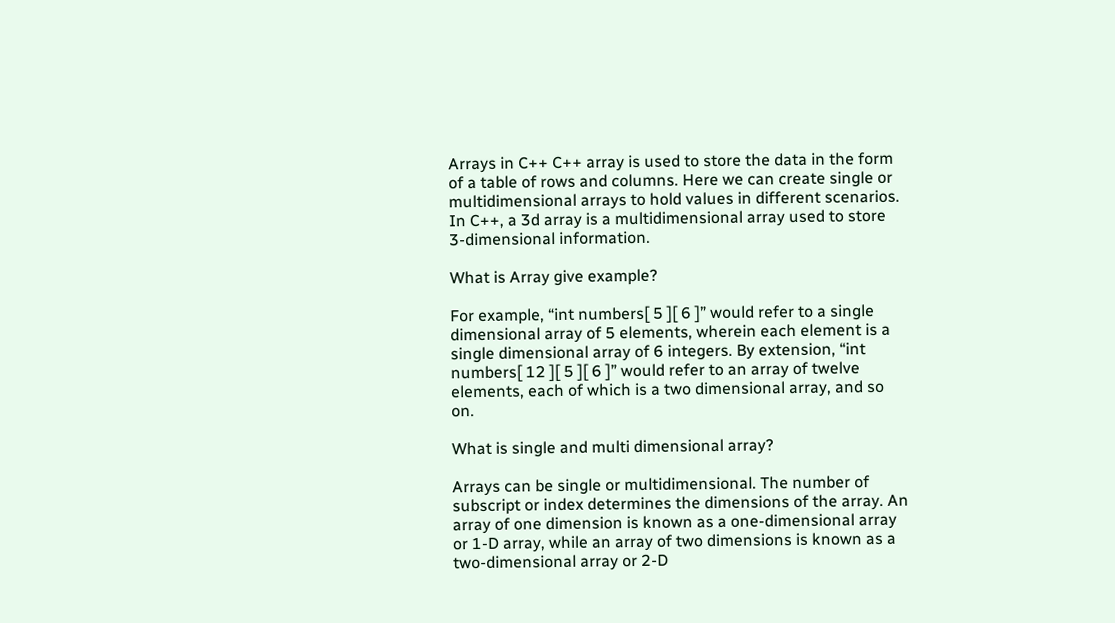Arrays in C++ C++ array is used to store the data in the form of a table of rows and columns. Here we can create single or multidimensional arrays to hold values in different scenarios. In C++, a 3d array is a multidimensional array used to store 3-dimensional information.

What is Array give example?

For example, “int numbers[ 5 ][ 6 ]” would refer to a single dimensional array of 5 elements, wherein each element is a single dimensional array of 6 integers. By extension, “int numbers[ 12 ][ 5 ][ 6 ]” would refer to an array of twelve elements, each of which is a two dimensional array, and so on.

What is single and multi dimensional array?

Arrays can be single or multidimensional. The number of subscript or index determines the dimensions of the array. An array of one dimension is known as a one-dimensional array or 1-D array, while an array of two dimensions is known as a two-dimensional array or 2-D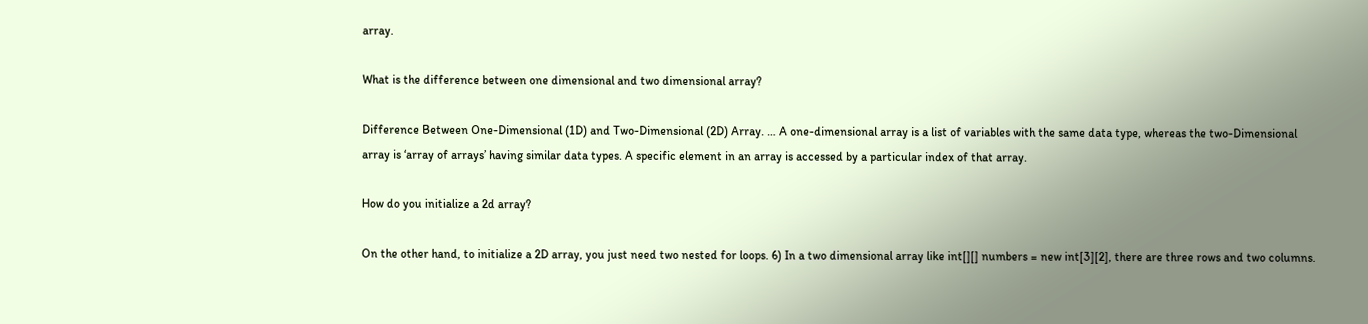array.

What is the difference between one dimensional and two dimensional array?

Difference Between One-Dimensional (1D) and Two-Dimensional (2D) Array. … A one-dimensional array is a list of variables with the same data type, whereas the two-Dimensional array is ‘array of arrays’ having similar data types. A specific element in an array is accessed by a particular index of that array.

How do you initialize a 2d array?

On the other hand, to initialize a 2D array, you just need two nested for loops. 6) In a two dimensional array like int[][] numbers = new int[3][2], there are three rows and two columns.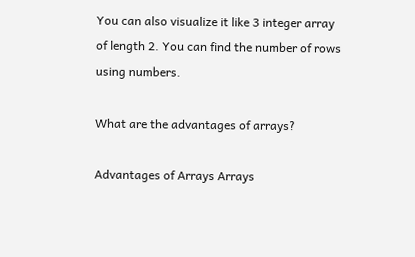You can also visualize it like 3 integer array of length 2. You can find the number of rows using numbers.

What are the advantages of arrays?

Advantages of Arrays Arrays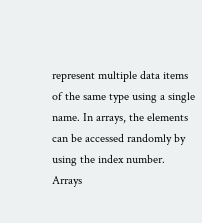represent multiple data items of the same type using a single name. In arrays, the elements can be accessed randomly by using the index number. Arrays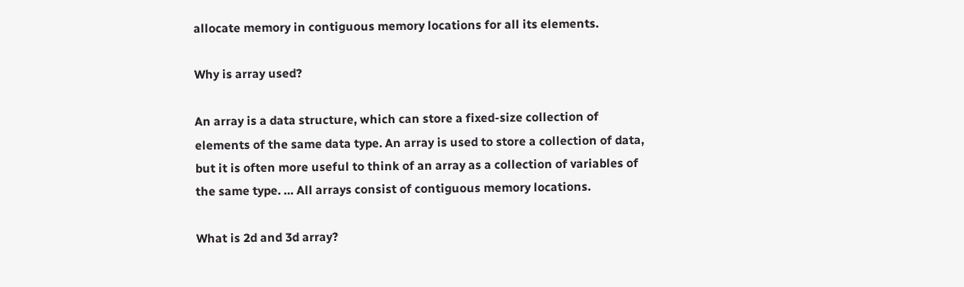allocate memory in contiguous memory locations for all its elements.

Why is array used?

An array is a data structure, which can store a fixed-size collection of elements of the same data type. An array is used to store a collection of data, but it is often more useful to think of an array as a collection of variables of the same type. … All arrays consist of contiguous memory locations.

What is 2d and 3d array?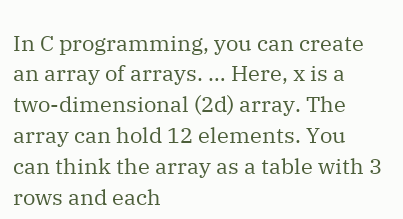In C programming, you can create an array of arrays. … Here, x is a two-dimensional (2d) array. The array can hold 12 elements. You can think the array as a table with 3 rows and each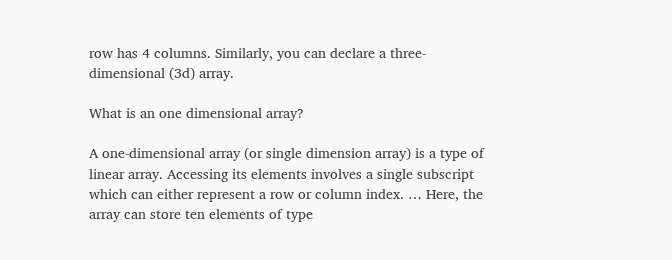row has 4 columns. Similarly, you can declare a three-dimensional (3d) array.

What is an one dimensional array?

A one-dimensional array (or single dimension array) is a type of linear array. Accessing its elements involves a single subscript which can either represent a row or column index. … Here, the array can store ten elements of type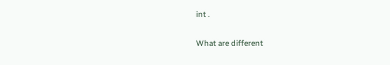int .

What are different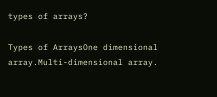types of arrays?

Types of ArraysOne dimensional array.Multi-dimensional array.